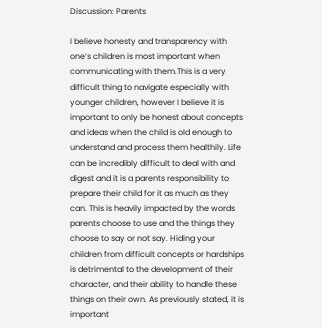Discussion: Parents

I believe honesty and transparency with one’s children is most important when communicating with them.This is a very difficult thing to navigate especially with younger children, however I believe it is important to only be honest about concepts and ideas when the child is old enough to understand and process them healthily. Life can be incredibly difficult to deal with and digest and it is a parents responsibility to prepare their child for it as much as they can. This is heavily impacted by the words parents choose to use and the things they choose to say or not say. Hiding your children from difficult concepts or hardships is detrimental to the development of their character, and their ability to handle these things on their own. As previously stated, it is important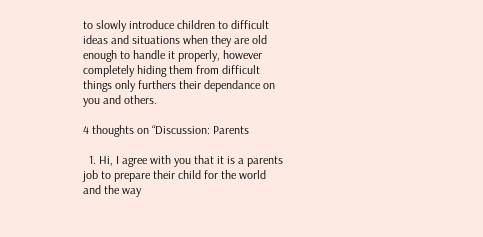to slowly introduce children to difficult ideas and situations when they are old enough to handle it properly, however completely hiding them from difficult things only furthers their dependance on you and others.

4 thoughts on “Discussion: Parents

  1. Hi, I agree with you that it is a parents job to prepare their child for the world and the way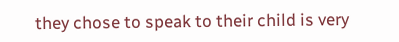they chose to speak to their child is very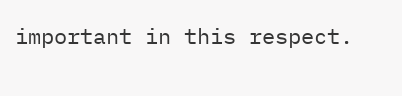important in this respect.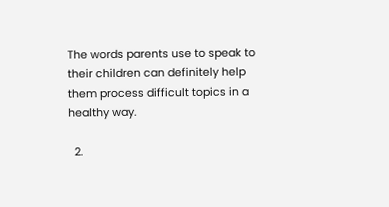The words parents use to speak to their children can definitely help them process difficult topics in a healthy way.

  2.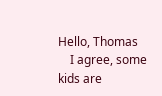Hello, Thomas
    I agree, some kids are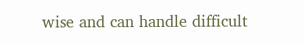wise and can handle difficult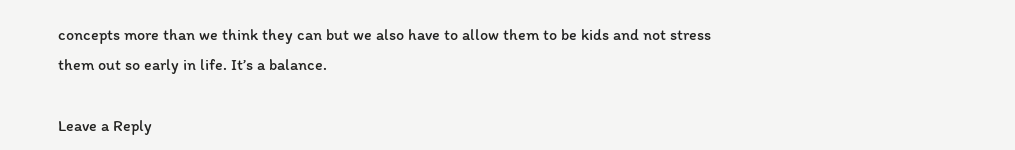concepts more than we think they can but we also have to allow them to be kids and not stress them out so early in life. It’s a balance.

Leave a Reply